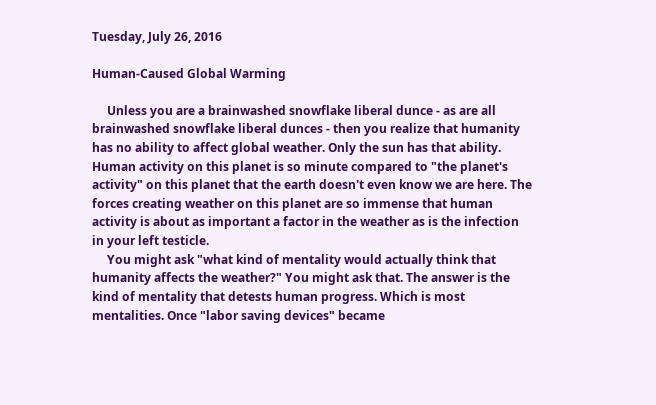Tuesday, July 26, 2016

Human-Caused Global Warming

     Unless you are a brainwashed snowflake liberal dunce - as are all brainwashed snowflake liberal dunces - then you realize that humanity has no ability to affect global weather. Only the sun has that ability. Human activity on this planet is so minute compared to "the planet's activity" on this planet that the earth doesn't even know we are here. The forces creating weather on this planet are so immense that human activity is about as important a factor in the weather as is the infection in your left testicle.
     You might ask "what kind of mentality would actually think that humanity affects the weather?" You might ask that. The answer is the kind of mentality that detests human progress. Which is most mentalities. Once "labor saving devices" became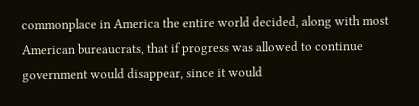commonplace in America the entire world decided, along with most American bureaucrats, that if progress was allowed to continue government would disappear, since it would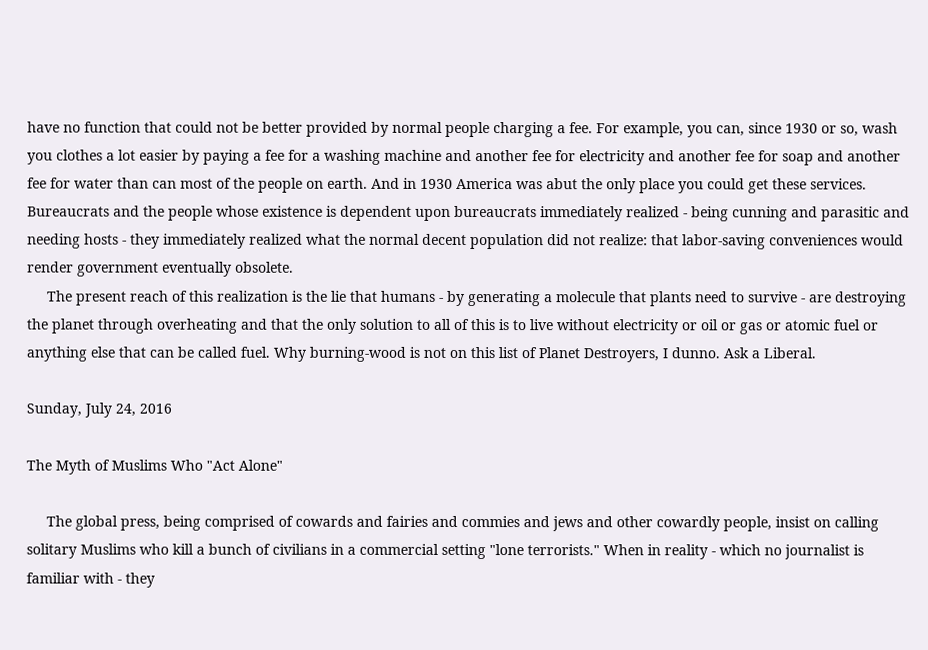have no function that could not be better provided by normal people charging a fee. For example, you can, since 1930 or so, wash you clothes a lot easier by paying a fee for a washing machine and another fee for electricity and another fee for soap and another fee for water than can most of the people on earth. And in 1930 America was abut the only place you could get these services. Bureaucrats and the people whose existence is dependent upon bureaucrats immediately realized - being cunning and parasitic and needing hosts - they immediately realized what the normal decent population did not realize: that labor-saving conveniences would render government eventually obsolete.
     The present reach of this realization is the lie that humans - by generating a molecule that plants need to survive - are destroying the planet through overheating and that the only solution to all of this is to live without electricity or oil or gas or atomic fuel or anything else that can be called fuel. Why burning-wood is not on this list of Planet Destroyers, I dunno. Ask a Liberal.

Sunday, July 24, 2016

The Myth of Muslims Who "Act Alone"

     The global press, being comprised of cowards and fairies and commies and jews and other cowardly people, insist on calling solitary Muslims who kill a bunch of civilians in a commercial setting "lone terrorists." When in reality - which no journalist is familiar with - they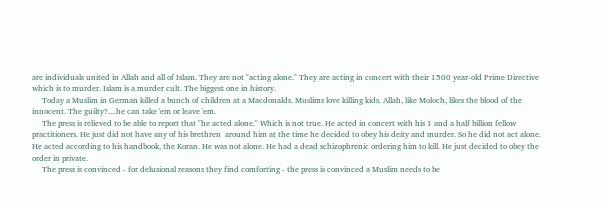are individuals united in Allah and all of Islam. They are not "acting alone." They are acting in concert with their 1500 year-old Prime Directive which is to murder. Islam is a murder cult. The biggest one in history.
     Today a Muslim in German killed a bunch of children at a Macdonalds. Muslims love killing kids. Allah, like Moloch, likes the blood of the innocent. The guilty?....he can take 'em or leave 'em.
     The press is relieved to be able to report that "he acted alone." Which is not true. He acted in concert with his 1 and a half billion fellow practitioners. He just did not have any of his brethren  around him at the time he decided to obey his deity and murder. So he did not act alone. He acted according to his handbook, the Koran. He was not alone. He had a dead schizophrenic ordering him to kill. He just decided to obey the order in private.
     The press is convinced - for delusional reasons they find comforting - the press is convinced a Muslim needs to be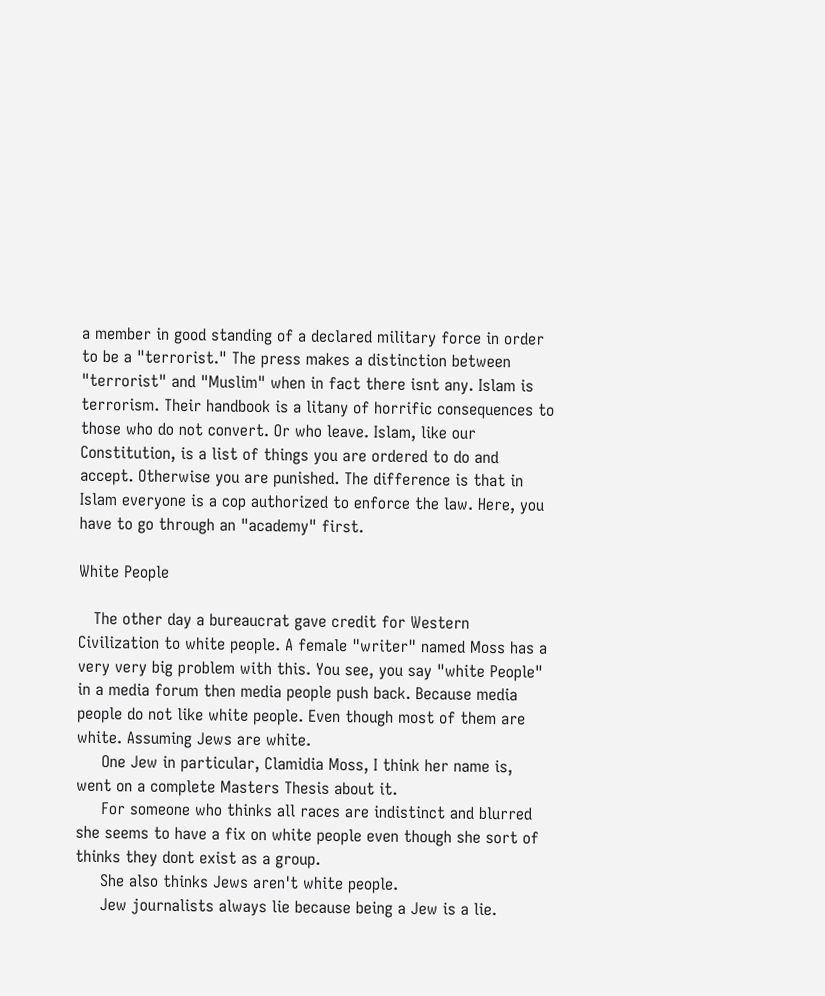a member in good standing of a declared military force in order to be a "terrorist." The press makes a distinction between "terrorist" and "Muslim" when in fact there isnt any. Islam is terrorism. Their handbook is a litany of horrific consequences to those who do not convert. Or who leave. Islam, like our Constitution, is a list of things you are ordered to do and accept. Otherwise you are punished. The difference is that in Islam everyone is a cop authorized to enforce the law. Here, you have to go through an "academy" first.

White People

   The other day a bureaucrat gave credit for Western Civilization to white people. A female "writer" named Moss has a very very big problem with this. You see, you say "white People" in a media forum then media people push back. Because media people do not like white people. Even though most of them are white. Assuming Jews are white.
     One Jew in particular, Clamidia Moss, I think her name is, went on a complete Masters Thesis about it.
     For someone who thinks all races are indistinct and blurred she seems to have a fix on white people even though she sort of thinks they dont exist as a group.
     She also thinks Jews aren't white people.
     Jew journalists always lie because being a Jew is a lie.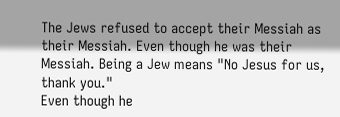The Jews refused to accept their Messiah as their Messiah. Even though he was their Messiah. Being a Jew means "No Jesus for us, thank you."
Even though he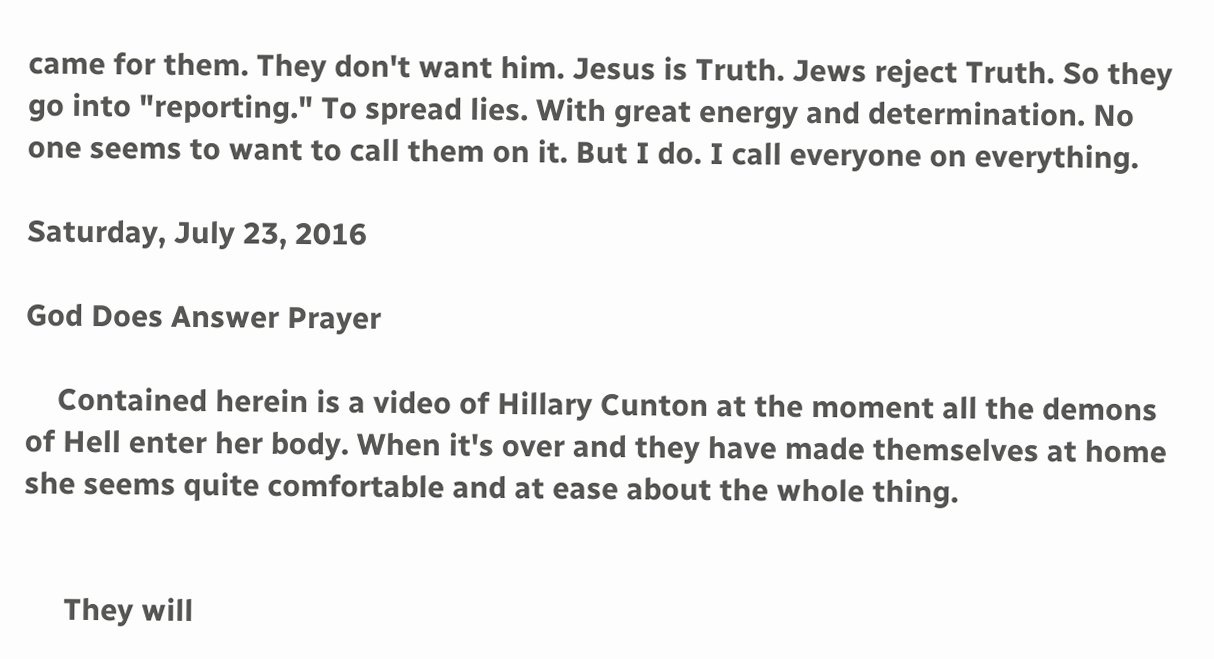came for them. They don't want him. Jesus is Truth. Jews reject Truth. So they go into "reporting." To spread lies. With great energy and determination. No one seems to want to call them on it. But I do. I call everyone on everything.

Saturday, July 23, 2016

God Does Answer Prayer

    Contained herein is a video of Hillary Cunton at the moment all the demons of Hell enter her body. When it's over and they have made themselves at home she seems quite comfortable and at ease about the whole thing.


     They will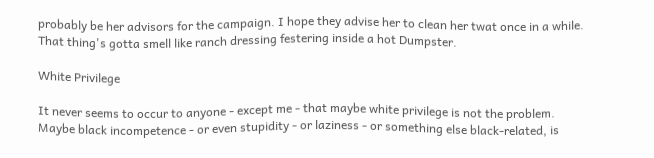probably be her advisors for the campaign. I hope they advise her to clean her twat once in a while. That thing's gotta smell like ranch dressing festering inside a hot Dumpster.

White Privilege

It never seems to occur to anyone - except me - that maybe white privilege is not the problem. Maybe black incompetence - or even stupidity - or laziness - or something else black-related, is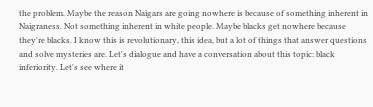the problem. Maybe the reason Naigars are going nowhere is because of something inherent in Naigraness. Not something inherent in white people. Maybe blacks get nowhere because they're blacks. I know this is revolutionary, this idea, but a lot of things that answer questions and solve mysteries are. Let's dialogue and have a conversation about this topic: black inferiority. Let's see where it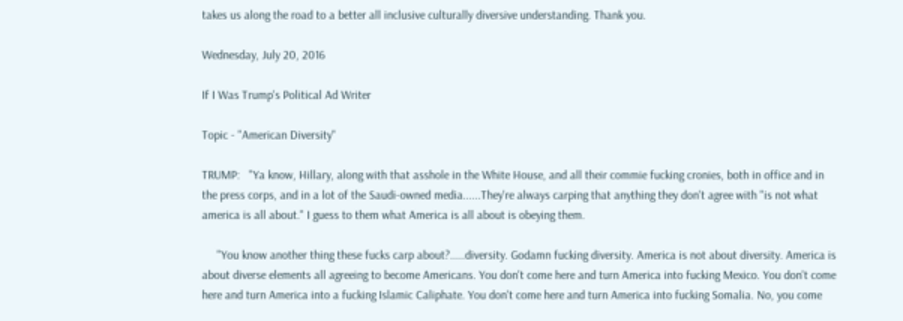takes us along the road to a better all inclusive culturally diversive understanding. Thank you.

Wednesday, July 20, 2016

If I Was Trump's Political Ad Writer

Topic - "American Diversity"

TRUMP:   "Ya know, Hillary, along with that asshole in the White House, and all their commie fucking cronies, both in office and in the press corps, and in a lot of the Saudi-owned media......They're always carping that anything they don't agree with "is not what america is all about." I guess to them what America is all about is obeying them.

     "You know another thing these fucks carp about?.....diversity. Godamn fucking diversity. America is not about diversity. America is about diverse elements all agreeing to become Americans. You don't come here and turn America into fucking Mexico. You don't come here and turn America into a fucking Islamic Caliphate. You don't come here and turn America into fucking Somalia. No, you come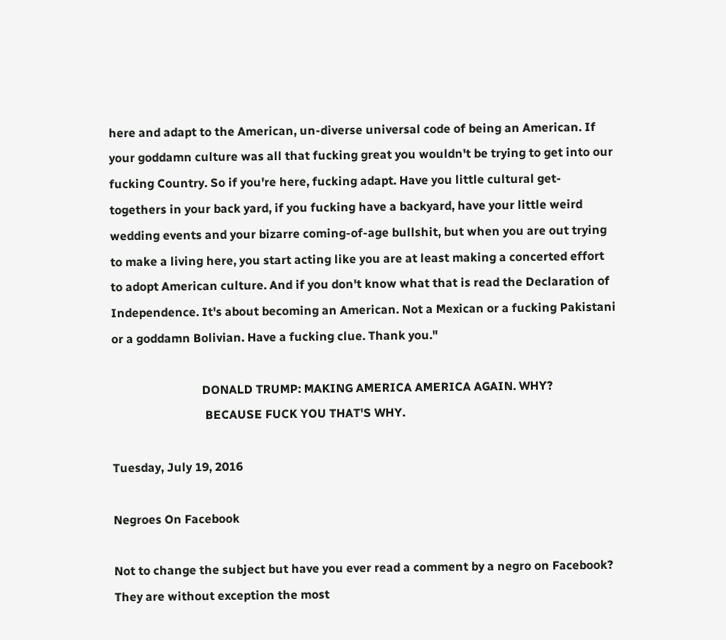here and adapt to the American, un-diverse universal code of being an American. If your goddamn culture was all that fucking great you wouldn't be trying to get into our fucking Country. So if you're here, fucking adapt. Have you little cultural get-togethers in your back yard, if you fucking have a backyard, have your little weird wedding events and your bizarre coming-of-age bullshit, but when you are out trying to make a living here, you start acting like you are at least making a concerted effort to adopt American culture. And if you don't know what that is read the Declaration of Independence. It's about becoming an American. Not a Mexican or a fucking Pakistani or a goddamn Bolivian. Have a fucking clue. Thank you."

                              DONALD TRUMP: MAKING AMERICA AMERICA AGAIN. WHY?
                               BECAUSE FUCK YOU THAT'S WHY.

Tuesday, July 19, 2016

Negroes On Facebook

Not to change the subject but have you ever read a comment by a negro on Facebook? They are without exception the most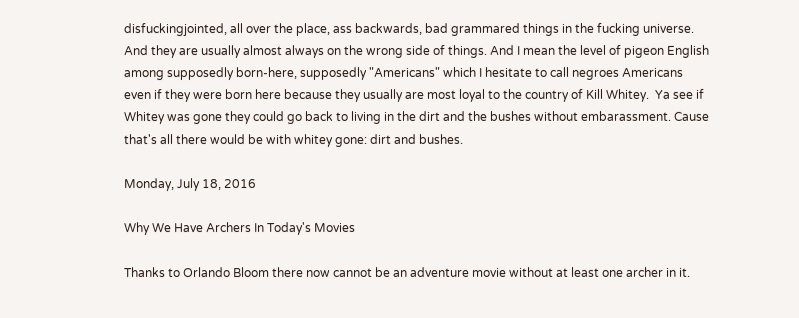disfuckingjointed, all over the place, ass backwards, bad grammared things in the fucking universe. And they are usually almost always on the wrong side of things. And I mean the level of pigeon English among supposedly born-here, supposedly "Americans" which I hesitate to call negroes Americans even if they were born here because they usually are most loyal to the country of Kill Whitey.  Ya see if Whitey was gone they could go back to living in the dirt and the bushes without embarassment. Cause that's all there would be with whitey gone: dirt and bushes.

Monday, July 18, 2016

Why We Have Archers In Today's Movies

Thanks to Orlando Bloom there now cannot be an adventure movie without at least one archer in it.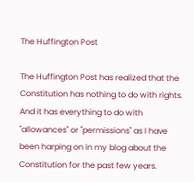The Huffington Post

The Huffington Post has realized that the Constitution has nothing to do with rights. And it has everything to do with "allowances" or "permissions" as I have been harping on in my blog about the Constitution for the past few years.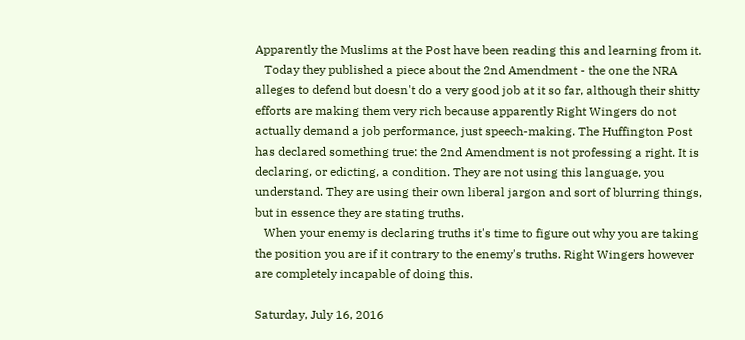Apparently the Muslims at the Post have been reading this and learning from it.
   Today they published a piece about the 2nd Amendment - the one the NRA alleges to defend but doesn't do a very good job at it so far, although their shitty efforts are making them very rich because apparently Right Wingers do not actually demand a job performance, just speech-making. The Huffington Post has declared something true: the 2nd Amendment is not professing a right. It is declaring, or edicting, a condition. They are not using this language, you understand. They are using their own liberal jargon and sort of blurring things, but in essence they are stating truths.
   When your enemy is declaring truths it's time to figure out why you are taking the position you are if it contrary to the enemy's truths. Right Wingers however are completely incapable of doing this.

Saturday, July 16, 2016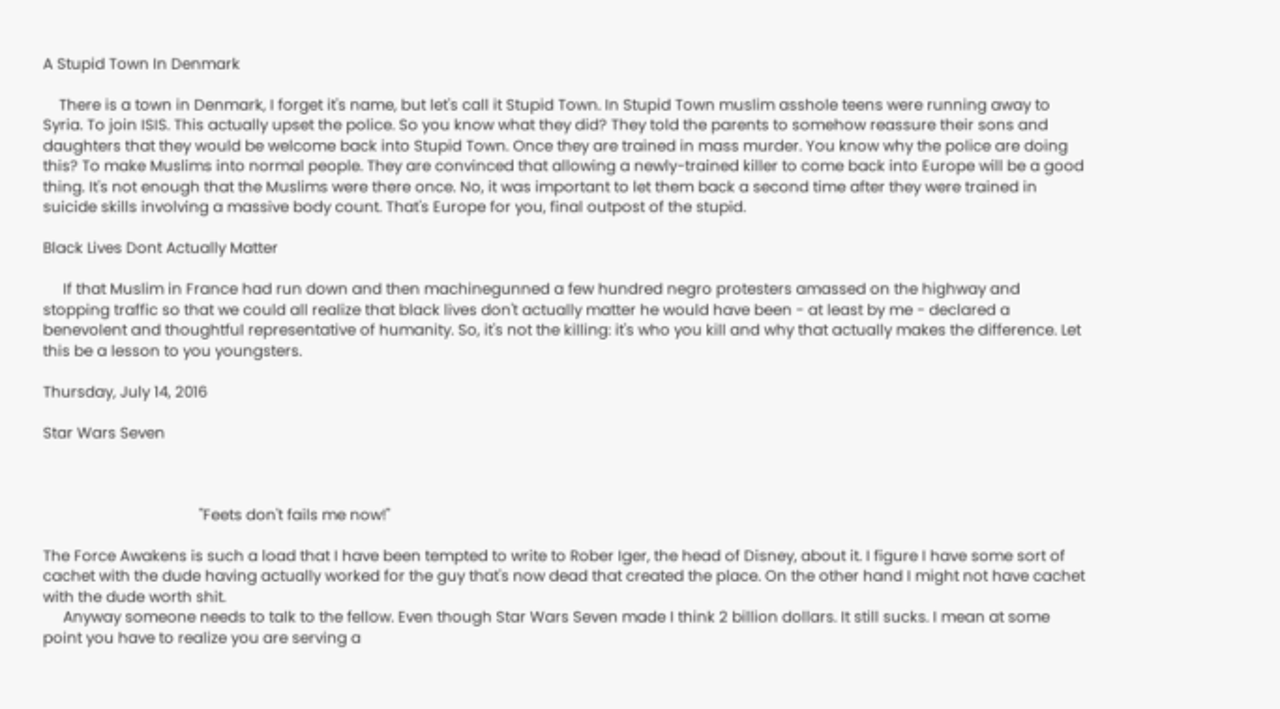A Stupid Town In Denmark

    There is a town in Denmark, I forget it's name, but let's call it Stupid Town. In Stupid Town muslim asshole teens were running away to Syria. To join ISIS. This actually upset the police. So you know what they did? They told the parents to somehow reassure their sons and daughters that they would be welcome back into Stupid Town. Once they are trained in mass murder. You know why the police are doing this? To make Muslims into normal people. They are convinced that allowing a newly-trained killer to come back into Europe will be a good thing. It's not enough that the Muslims were there once. No, it was important to let them back a second time after they were trained in suicide skills involving a massive body count. That's Europe for you, final outpost of the stupid.

Black Lives Dont Actually Matter

     If that Muslim in France had run down and then machinegunned a few hundred negro protesters amassed on the highway and stopping traffic so that we could all realize that black lives don't actually matter he would have been - at least by me - declared a benevolent and thoughtful representative of humanity. So, it's not the killing: it's who you kill and why that actually makes the difference. Let this be a lesson to you youngsters.

Thursday, July 14, 2016

Star Wars Seven



                                       "Feets don't fails me now!"

The Force Awakens is such a load that I have been tempted to write to Rober Iger, the head of Disney, about it. I figure I have some sort of cachet with the dude having actually worked for the guy that's now dead that created the place. On the other hand I might not have cachet with the dude worth shit.
     Anyway someone needs to talk to the fellow. Even though Star Wars Seven made I think 2 billion dollars. It still sucks. I mean at some point you have to realize you are serving a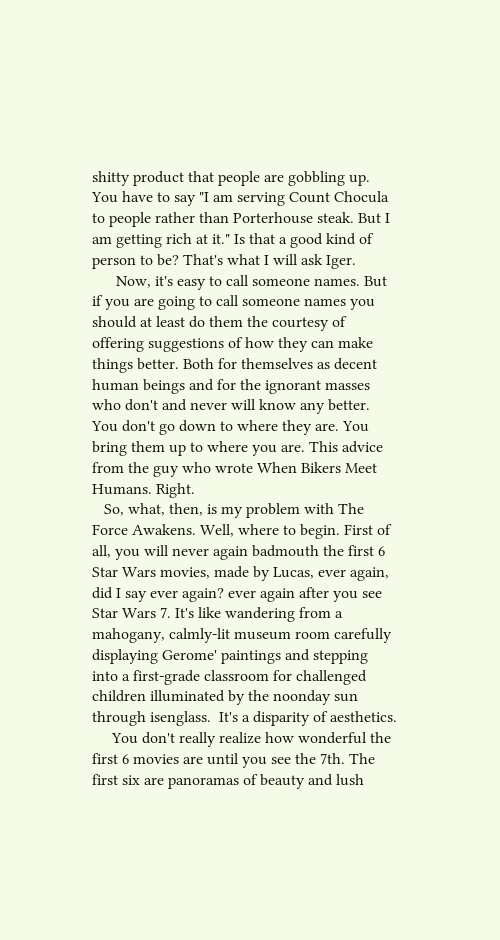shitty product that people are gobbling up. You have to say "I am serving Count Chocula to people rather than Porterhouse steak. But I am getting rich at it." Is that a good kind of person to be? That's what I will ask Iger.
      Now, it's easy to call someone names. But if you are going to call someone names you should at least do them the courtesy of offering suggestions of how they can make things better. Both for themselves as decent human beings and for the ignorant masses who don't and never will know any better. You don't go down to where they are. You bring them up to where you are. This advice from the guy who wrote When Bikers Meet Humans. Right.
   So, what, then, is my problem with The Force Awakens. Well, where to begin. First of all, you will never again badmouth the first 6 Star Wars movies, made by Lucas, ever again, did I say ever again? ever again after you see Star Wars 7. It's like wandering from a mahogany, calmly-lit museum room carefully displaying Gerome' paintings and stepping into a first-grade classroom for challenged children illuminated by the noonday sun through isenglass.  It's a disparity of aesthetics.
     You don't really realize how wonderful the first 6 movies are until you see the 7th. The first six are panoramas of beauty and lush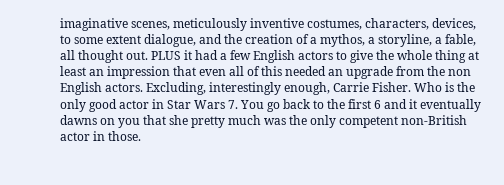imaginative scenes, meticulously inventive costumes, characters, devices, to some extent dialogue, and the creation of a mythos, a storyline, a fable, all thought out. PLUS it had a few English actors to give the whole thing at least an impression that even all of this needed an upgrade from the non English actors. Excluding, interestingly enough, Carrie Fisher. Who is the only good actor in Star Wars 7. You go back to the first 6 and it eventually dawns on you that she pretty much was the only competent non-British actor in those.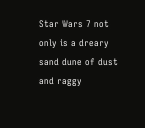Star Wars 7 not only is a dreary sand dune of dust and raggy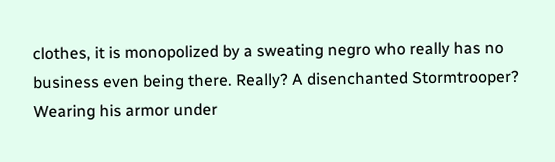clothes, it is monopolized by a sweating negro who really has no business even being there. Really? A disenchanted Stormtrooper? Wearing his armor under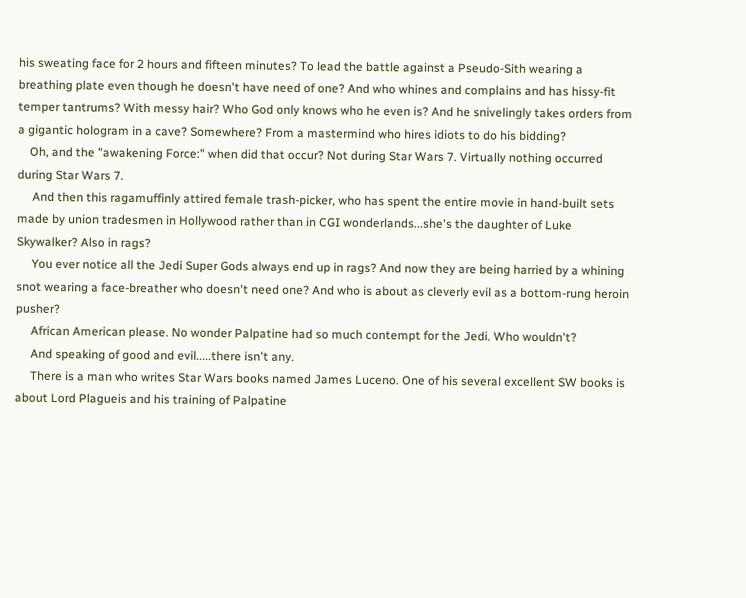his sweating face for 2 hours and fifteen minutes? To lead the battle against a Pseudo-Sith wearing a breathing plate even though he doesn't have need of one? And who whines and complains and has hissy-fit temper tantrums? With messy hair? Who God only knows who he even is? And he snivelingly takes orders from a gigantic hologram in a cave? Somewhere? From a mastermind who hires idiots to do his bidding?
    Oh, and the "awakening Force:" when did that occur? Not during Star Wars 7. Virtually nothing occurred during Star Wars 7.
     And then this ragamuffinly attired female trash-picker, who has spent the entire movie in hand-built sets made by union tradesmen in Hollywood rather than in CGI wonderlands...she's the daughter of Luke Skywalker? Also in rags?
     You ever notice all the Jedi Super Gods always end up in rags? And now they are being harried by a whining snot wearing a face-breather who doesn't need one? And who is about as cleverly evil as a bottom-rung heroin pusher?
     African American please. No wonder Palpatine had so much contempt for the Jedi. Who wouldn't?
     And speaking of good and evil.....there isn't any.
     There is a man who writes Star Wars books named James Luceno. One of his several excellent SW books is about Lord Plagueis and his training of Palpatine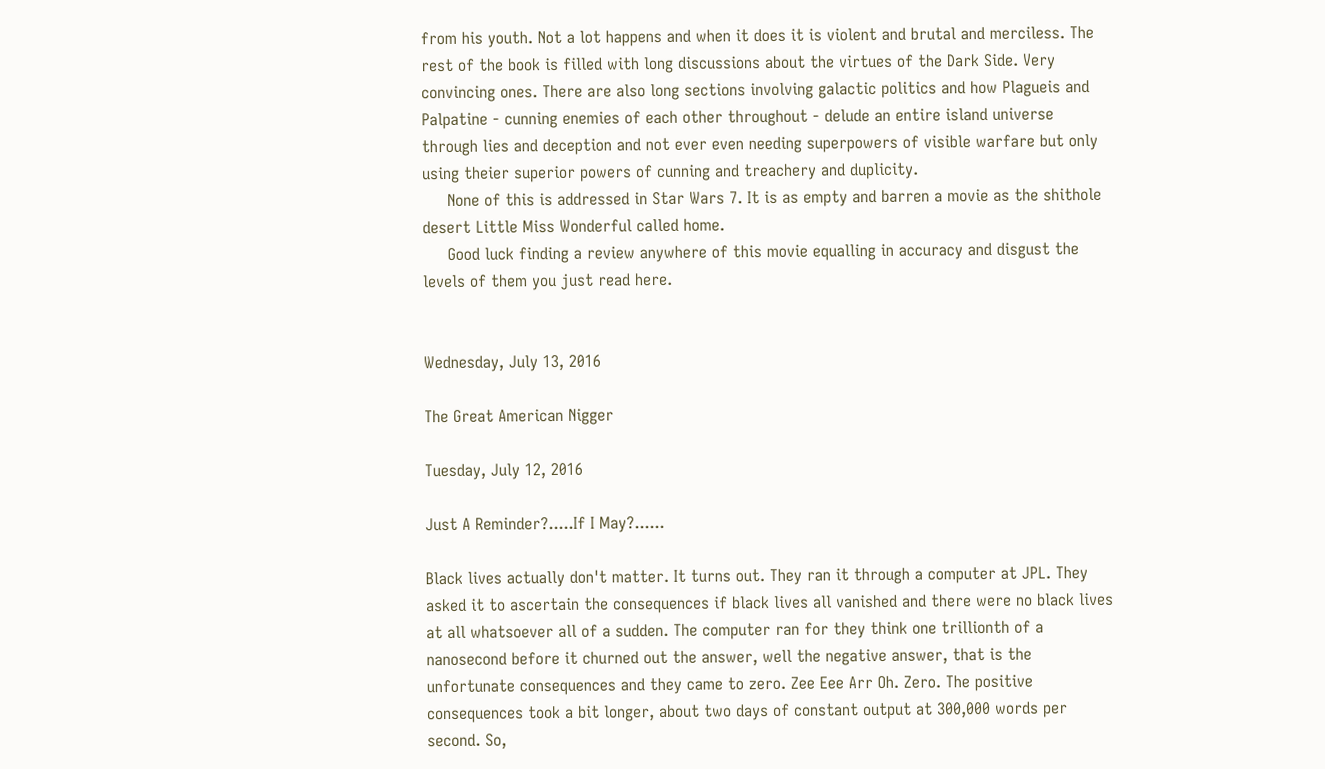from his youth. Not a lot happens and when it does it is violent and brutal and merciless. The rest of the book is filled with long discussions about the virtues of the Dark Side. Very convincing ones. There are also long sections involving galactic politics and how Plagueis and Palpatine - cunning enemies of each other throughout - delude an entire island universe through lies and deception and not ever even needing superpowers of visible warfare but only using theier superior powers of cunning and treachery and duplicity.
     None of this is addressed in Star Wars 7. It is as empty and barren a movie as the shithole desert Little Miss Wonderful called home.
     Good luck finding a review anywhere of this movie equalling in accuracy and disgust the levels of them you just read here.


Wednesday, July 13, 2016

The Great American Nigger

Tuesday, July 12, 2016

Just A Reminder?.....If I May?......

Black lives actually don't matter. It turns out. They ran it through a computer at JPL. They asked it to ascertain the consequences if black lives all vanished and there were no black lives at all whatsoever all of a sudden. The computer ran for they think one trillionth of a nanosecond before it churned out the answer, well the negative answer, that is the unfortunate consequences and they came to zero. Zee Eee Arr Oh. Zero. The positive consequences took a bit longer, about two days of constant output at 300,000 words per second. So,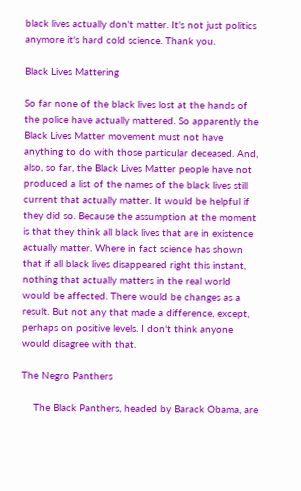black lives actually don't matter. It's not just politics anymore it's hard cold science. Thank you.

Black Lives Mattering

So far none of the black lives lost at the hands of the police have actually mattered. So apparently the Black Lives Matter movement must not have anything to do with those particular deceased. And, also, so far, the Black Lives Matter people have not produced a list of the names of the black lives still current that actually matter. It would be helpful if they did so. Because the assumption at the moment is that they think all black lives that are in existence actually matter. Where in fact science has shown that if all black lives disappeared right this instant, nothing that actually matters in the real world would be affected. There would be changes as a result. But not any that made a difference, except, perhaps on positive levels. I don't think anyone would disagree with that.

The Negro Panthers

    The Black Panthers, headed by Barack Obama, are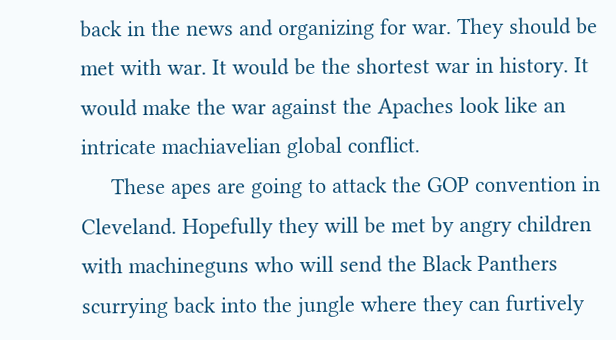back in the news and organizing for war. They should be met with war. It would be the shortest war in history. It would make the war against the Apaches look like an intricate machiavelian global conflict.
     These apes are going to attack the GOP convention in Cleveland. Hopefully they will be met by angry children with machineguns who will send the Black Panthers scurrying back into the jungle where they can furtively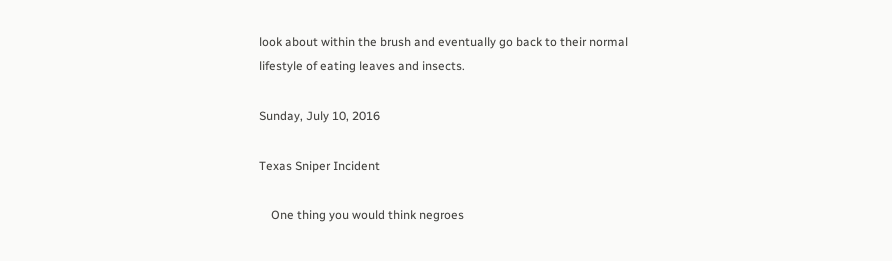look about within the brush and eventually go back to their normal lifestyle of eating leaves and insects.

Sunday, July 10, 2016

Texas Sniper Incident

    One thing you would think negroes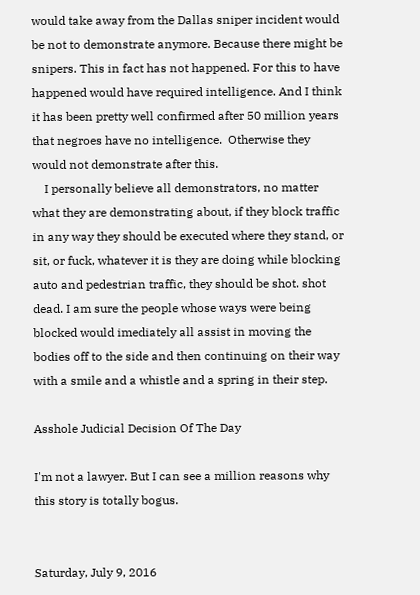would take away from the Dallas sniper incident would be not to demonstrate anymore. Because there might be snipers. This in fact has not happened. For this to have happened would have required intelligence. And I think it has been pretty well confirmed after 50 million years that negroes have no intelligence.  Otherwise they would not demonstrate after this.
    I personally believe all demonstrators, no matter what they are demonstrating about, if they block traffic in any way they should be executed where they stand, or sit, or fuck, whatever it is they are doing while blocking auto and pedestrian traffic, they should be shot. shot dead. I am sure the people whose ways were being blocked would imediately all assist in moving the bodies off to the side and then continuing on their way with a smile and a whistle and a spring in their step.

Asshole Judicial Decision Of The Day

I'm not a lawyer. But I can see a million reasons why this story is totally bogus.


Saturday, July 9, 2016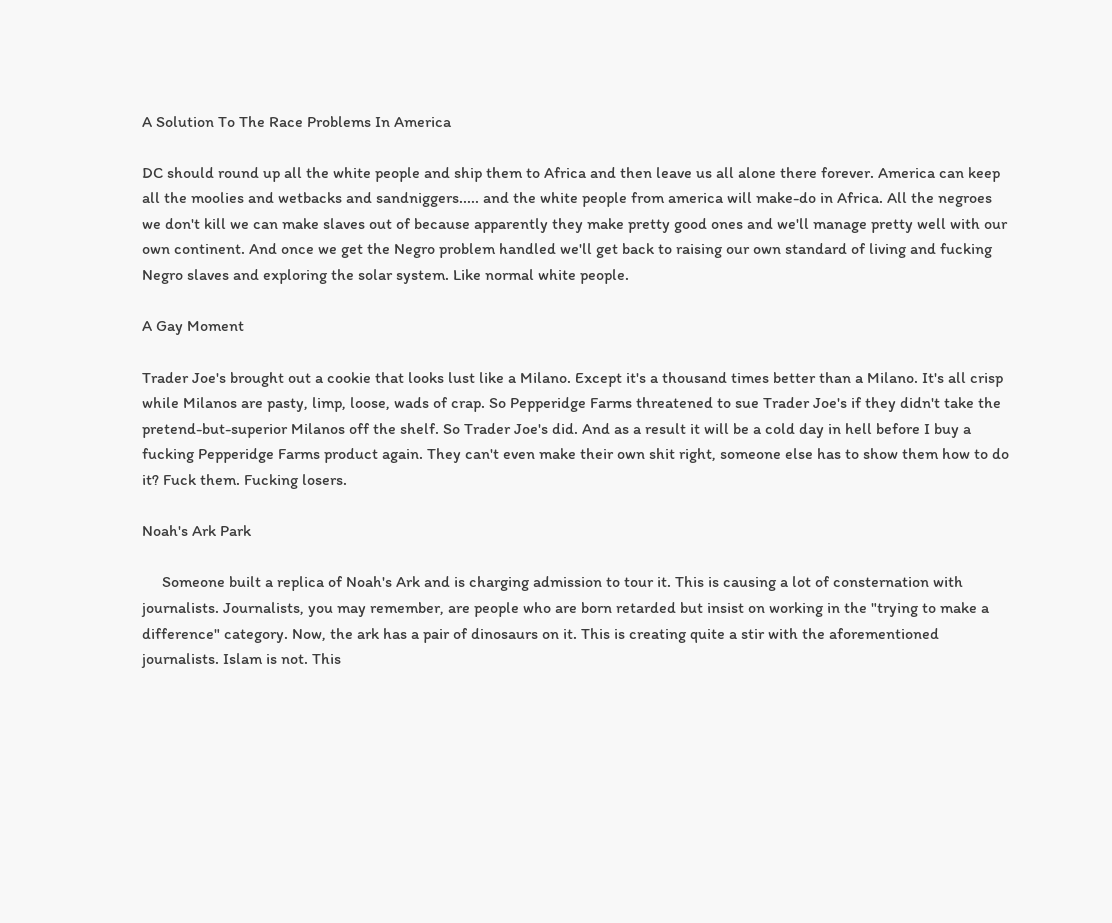A Solution To The Race Problems In America

DC should round up all the white people and ship them to Africa and then leave us all alone there forever. America can keep all the moolies and wetbacks and sandniggers..... and the white people from america will make-do in Africa. All the negroes we don't kill we can make slaves out of because apparently they make pretty good ones and we'll manage pretty well with our own continent. And once we get the Negro problem handled we'll get back to raising our own standard of living and fucking Negro slaves and exploring the solar system. Like normal white people.

A Gay Moment

Trader Joe's brought out a cookie that looks lust like a Milano. Except it's a thousand times better than a Milano. It's all crisp while Milanos are pasty, limp, loose, wads of crap. So Pepperidge Farms threatened to sue Trader Joe's if they didn't take the pretend-but-superior Milanos off the shelf. So Trader Joe's did. And as a result it will be a cold day in hell before I buy a fucking Pepperidge Farms product again. They can't even make their own shit right, someone else has to show them how to do it? Fuck them. Fucking losers.

Noah's Ark Park

     Someone built a replica of Noah's Ark and is charging admission to tour it. This is causing a lot of consternation with journalists. Journalists, you may remember, are people who are born retarded but insist on working in the "trying to make a difference" category. Now, the ark has a pair of dinosaurs on it. This is creating quite a stir with the aforementioned journalists. Islam is not. This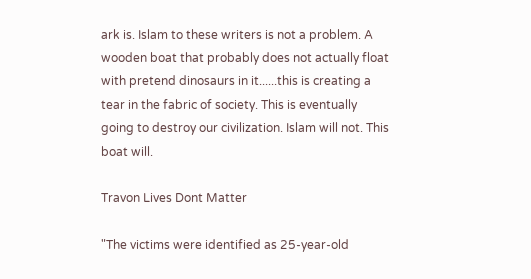ark is. Islam to these writers is not a problem. A wooden boat that probably does not actually float with pretend dinosaurs in it......this is creating a tear in the fabric of society. This is eventually going to destroy our civilization. Islam will not. This boat will.

Travon Lives Dont Matter

"The victims were identified as 25-year-old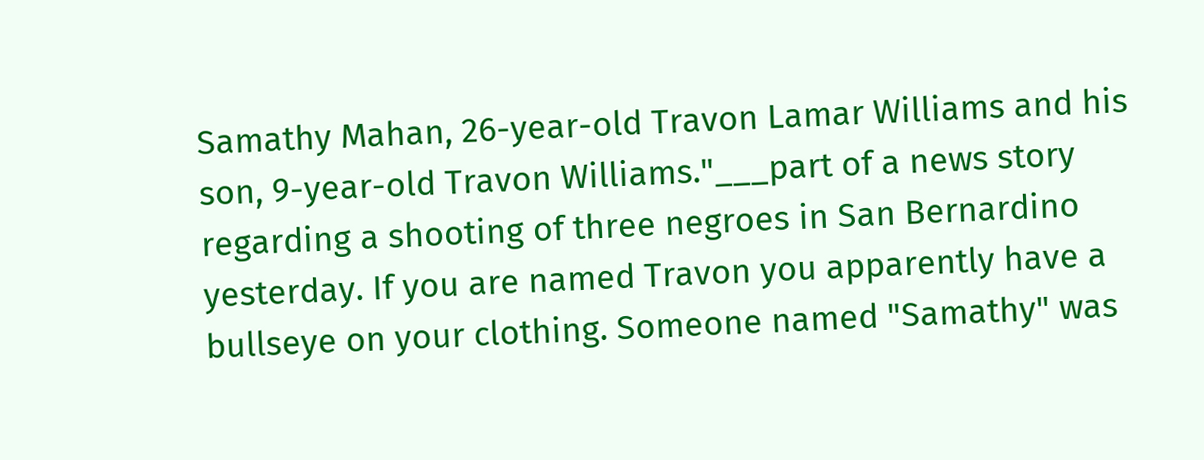Samathy Mahan, 26-year-old Travon Lamar Williams and his son, 9-year-old Travon Williams."___part of a news story regarding a shooting of three negroes in San Bernardino yesterday. If you are named Travon you apparently have a bullseye on your clothing. Someone named "Samathy" was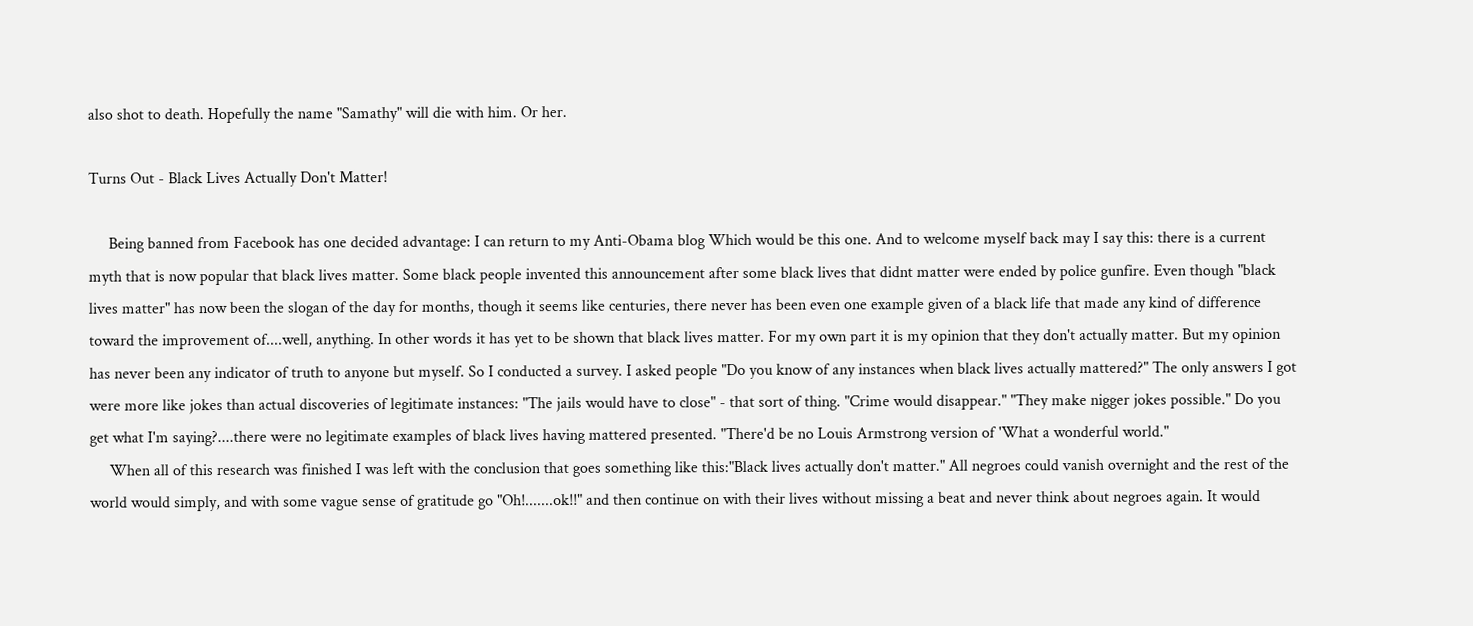also shot to death. Hopefully the name "Samathy" will die with him. Or her.

Turns Out - Black Lives Actually Don't Matter!

     Being banned from Facebook has one decided advantage: I can return to my Anti-Obama blog Which would be this one. And to welcome myself back may I say this: there is a current myth that is now popular that black lives matter. Some black people invented this announcement after some black lives that didnt matter were ended by police gunfire. Even though "black lives matter" has now been the slogan of the day for months, though it seems like centuries, there never has been even one example given of a black life that made any kind of difference toward the improvement of....well, anything. In other words it has yet to be shown that black lives matter. For my own part it is my opinion that they don't actually matter. But my opinion has never been any indicator of truth to anyone but myself. So I conducted a survey. I asked people "Do you know of any instances when black lives actually mattered?" The only answers I got were more like jokes than actual discoveries of legitimate instances: "The jails would have to close" - that sort of thing. "Crime would disappear." "They make nigger jokes possible." Do you get what I'm saying?....there were no legitimate examples of black lives having mattered presented. "There'd be no Louis Armstrong version of 'What a wonderful world."
     When all of this research was finished I was left with the conclusion that goes something like this:"Black lives actually don't matter." All negroes could vanish overnight and the rest of the world would simply, and with some vague sense of gratitude go "Oh!.......ok!!" and then continue on with their lives without missing a beat and never think about negroes again. It would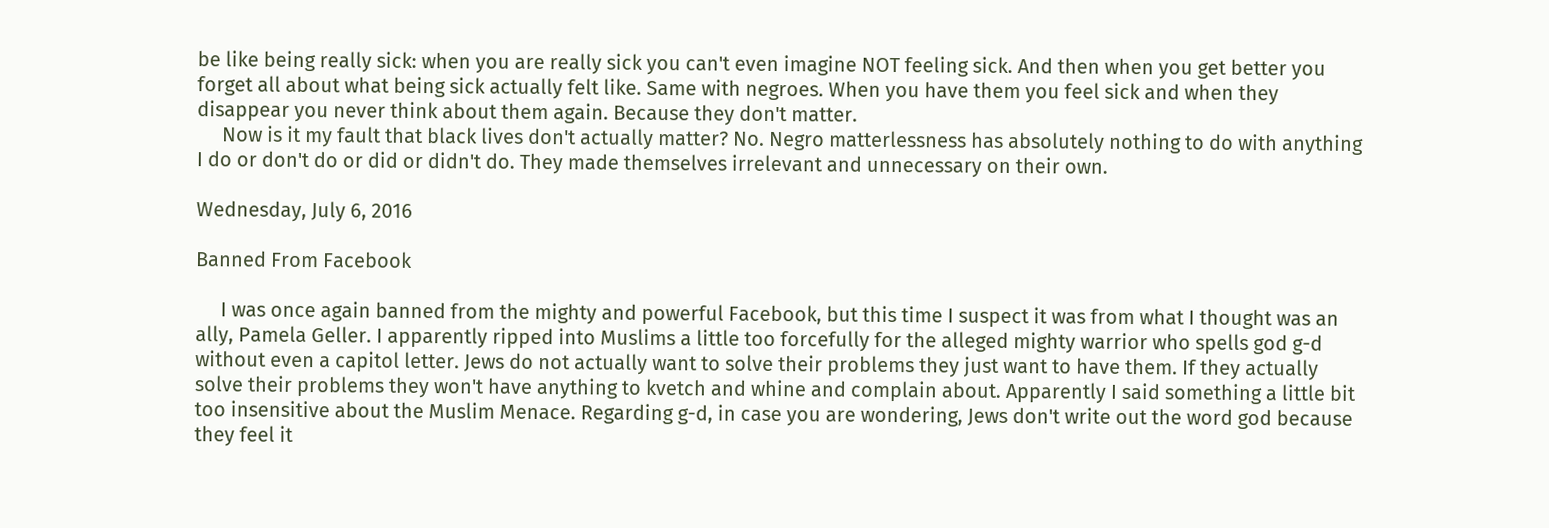be like being really sick: when you are really sick you can't even imagine NOT feeling sick. And then when you get better you forget all about what being sick actually felt like. Same with negroes. When you have them you feel sick and when they disappear you never think about them again. Because they don't matter.
     Now is it my fault that black lives don't actually matter? No. Negro matterlessness has absolutely nothing to do with anything I do or don't do or did or didn't do. They made themselves irrelevant and unnecessary on their own.

Wednesday, July 6, 2016

Banned From Facebook

     I was once again banned from the mighty and powerful Facebook, but this time I suspect it was from what I thought was an ally, Pamela Geller. I apparently ripped into Muslims a little too forcefully for the alleged mighty warrior who spells god g-d without even a capitol letter. Jews do not actually want to solve their problems they just want to have them. If they actually solve their problems they won't have anything to kvetch and whine and complain about. Apparently I said something a little bit too insensitive about the Muslim Menace. Regarding g-d, in case you are wondering, Jews don't write out the word god because they feel it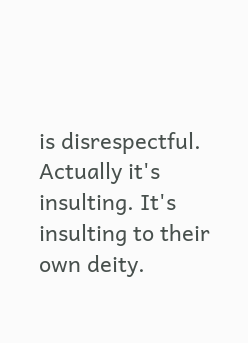is disrespectful. Actually it's insulting. It's insulting to their own deity.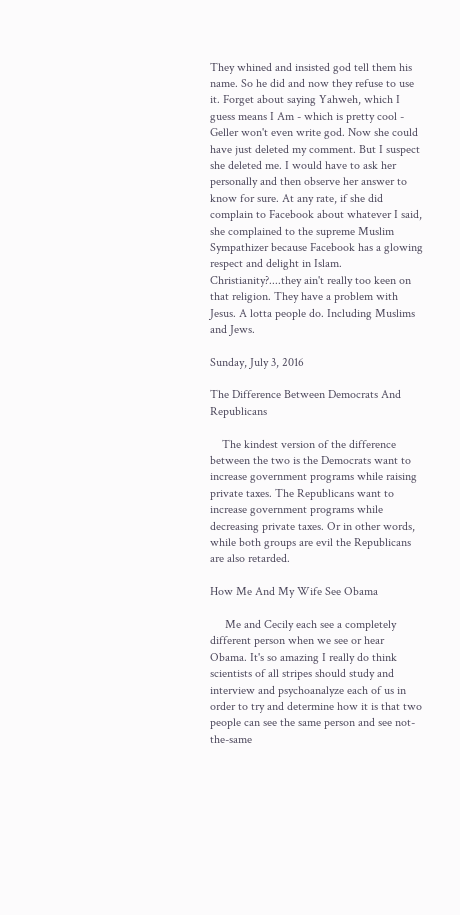They whined and insisted god tell them his name. So he did and now they refuse to use it. Forget about saying Yahweh, which I guess means I Am - which is pretty cool - Geller won't even write god. Now she could have just deleted my comment. But I suspect she deleted me. I would have to ask her personally and then observe her answer to know for sure. At any rate, if she did complain to Facebook about whatever I said, she complained to the supreme Muslim Sympathizer because Facebook has a glowing respect and delight in Islam. Christianity?....they ain't really too keen on that religion. They have a problem with Jesus. A lotta people do. Including Muslims and Jews.

Sunday, July 3, 2016

The Difference Between Democrats And Republicans

    The kindest version of the difference between the two is the Democrats want to increase government programs while raising private taxes. The Republicans want to increase government programs while decreasing private taxes. Or in other words, while both groups are evil the Republicans are also retarded.

How Me And My Wife See Obama

     Me and Cecily each see a completely different person when we see or hear Obama. It's so amazing I really do think scientists of all stripes should study and interview and psychoanalyze each of us in order to try and determine how it is that two people can see the same person and see not-the-same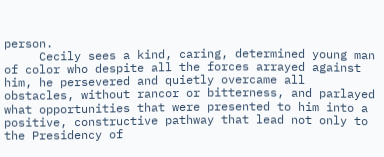person.
     Cecily sees a kind, caring, determined young man of color who despite all the forces arrayed against him, he persevered and quietly overcame all obstacles, without rancor or bitterness, and parlayed what opportunities that were presented to him into a positive, constructive pathway that lead not only to the Presidency of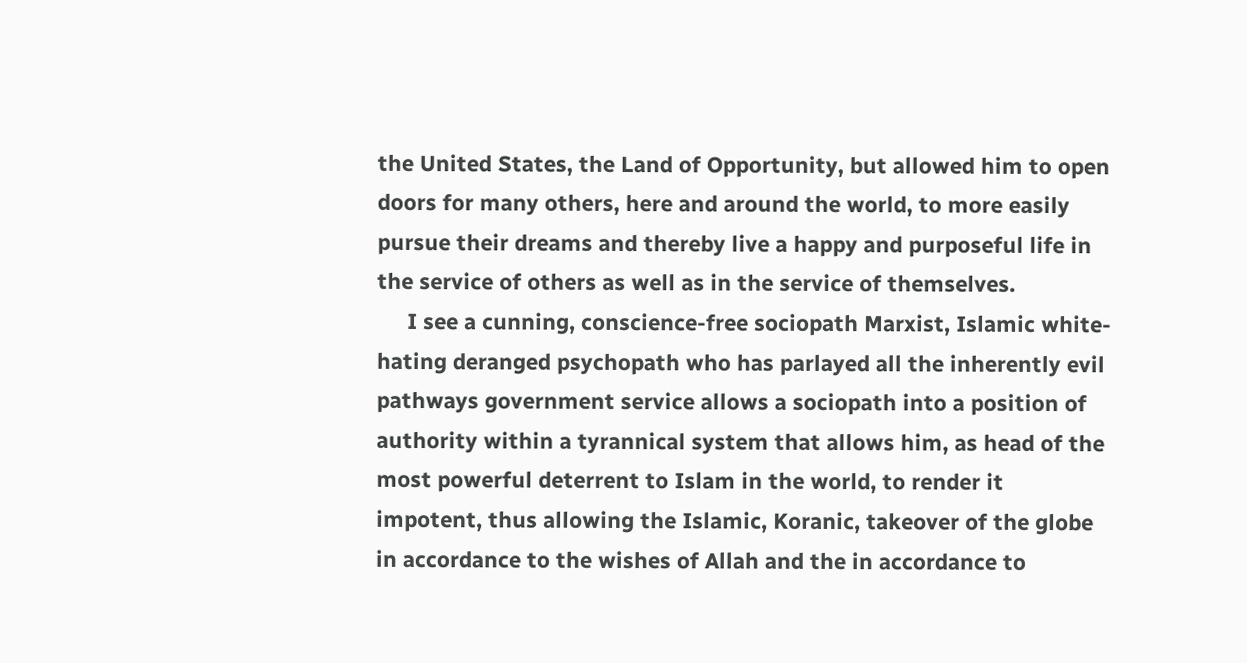the United States, the Land of Opportunity, but allowed him to open doors for many others, here and around the world, to more easily pursue their dreams and thereby live a happy and purposeful life in the service of others as well as in the service of themselves.
     I see a cunning, conscience-free sociopath Marxist, Islamic white-hating deranged psychopath who has parlayed all the inherently evil pathways government service allows a sociopath into a position of authority within a tyrannical system that allows him, as head of the most powerful deterrent to Islam in the world, to render it impotent, thus allowing the Islamic, Koranic, takeover of the globe in accordance to the wishes of Allah and the in accordance to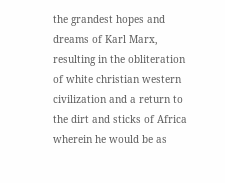the grandest hopes and dreams of Karl Marx, resulting in the obliteration of white christian western civilization and a return to the dirt and sticks of Africa wherein he would be as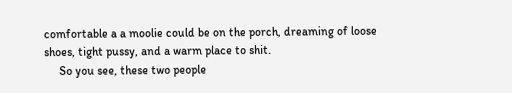comfortable a a moolie could be on the porch, dreaming of loose shoes, tight pussy, and a warm place to shit.
     So you see, these two people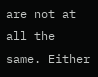are not at all the same. Either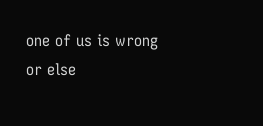one of us is wrong or else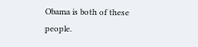Obama is both of these people.